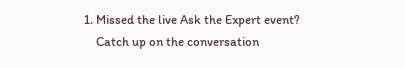1. Missed the live Ask the Expert event?
    Catch up on the conversation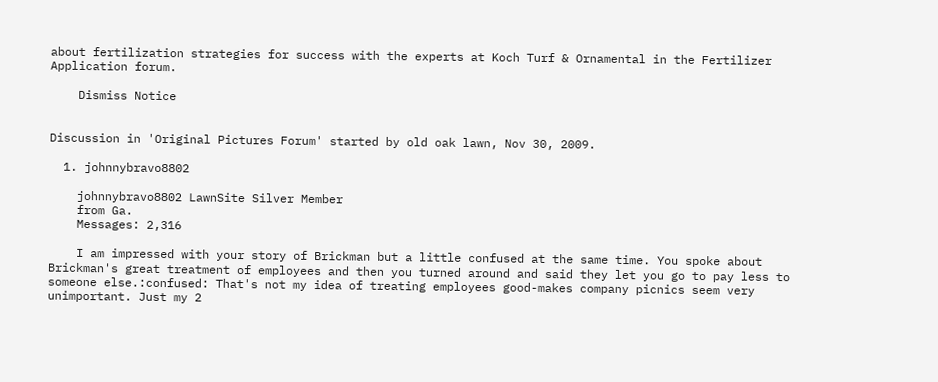about fertilization strategies for success with the experts at Koch Turf & Ornamental in the Fertilizer Application forum.

    Dismiss Notice


Discussion in 'Original Pictures Forum' started by old oak lawn, Nov 30, 2009.

  1. johnnybravo8802

    johnnybravo8802 LawnSite Silver Member
    from Ga.
    Messages: 2,316

    I am impressed with your story of Brickman but a little confused at the same time. You spoke about Brickman's great treatment of employees and then you turned around and said they let you go to pay less to someone else.:confused: That's not my idea of treating employees good-makes company picnics seem very unimportant. Just my 2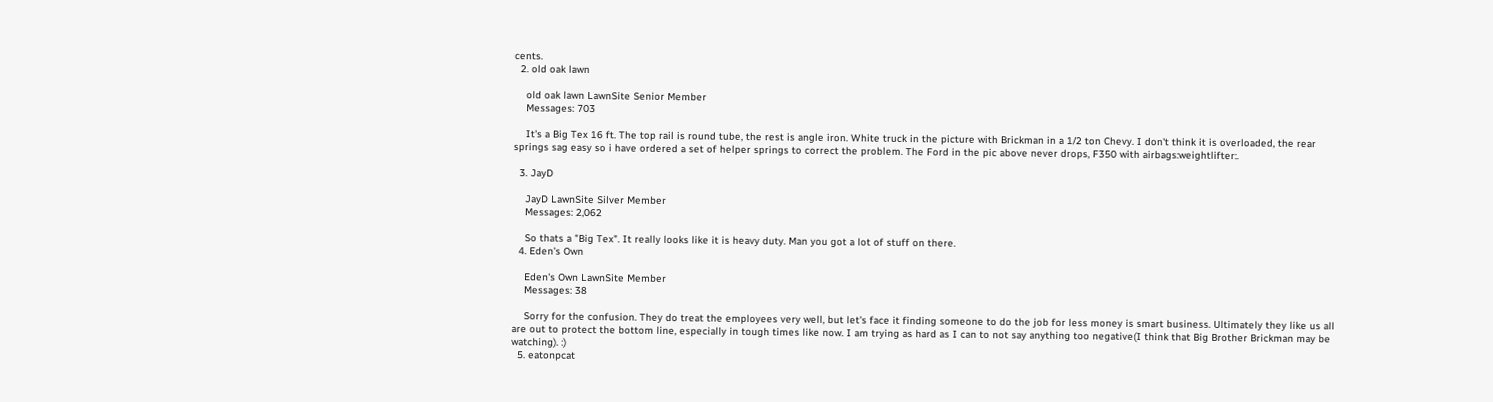cents.
  2. old oak lawn

    old oak lawn LawnSite Senior Member
    Messages: 703

    It's a Big Tex 16 ft. The top rail is round tube, the rest is angle iron. White truck in the picture with Brickman in a 1/2 ton Chevy. I don't think it is overloaded, the rear springs sag easy so i have ordered a set of helper springs to correct the problem. The Ford in the pic above never drops, F350 with airbags:weightlifter:.

  3. JayD

    JayD LawnSite Silver Member
    Messages: 2,062

    So thats a "Big Tex". It really looks like it is heavy duty. Man you got a lot of stuff on there.
  4. Eden's Own

    Eden's Own LawnSite Member
    Messages: 38

    Sorry for the confusion. They do treat the employees very well, but let's face it finding someone to do the job for less money is smart business. Ultimately they like us all are out to protect the bottom line, especially in tough times like now. I am trying as hard as I can to not say anything too negative(I think that Big Brother Brickman may be watching). :)
  5. eatonpcat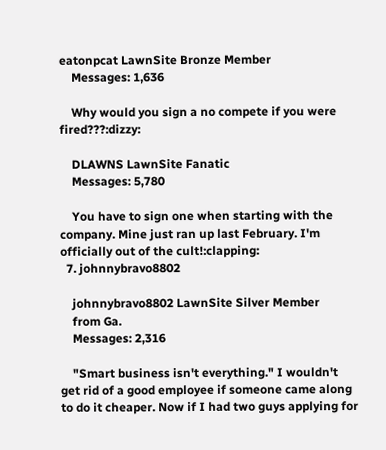eatonpcat LawnSite Bronze Member
    Messages: 1,636

    Why would you sign a no compete if you were fired???:dizzy:

    DLAWNS LawnSite Fanatic
    Messages: 5,780

    You have to sign one when starting with the company. Mine just ran up last February. I'm officially out of the cult!:clapping:
  7. johnnybravo8802

    johnnybravo8802 LawnSite Silver Member
    from Ga.
    Messages: 2,316

    "Smart business isn't everything." I wouldn't get rid of a good employee if someone came along to do it cheaper. Now if I had two guys applying for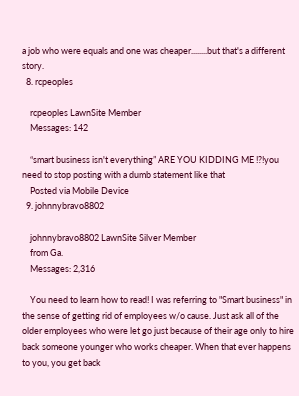a job who were equals and one was cheaper........but that's a different story.
  8. rcpeoples

    rcpeoples LawnSite Member
    Messages: 142

    “smart business isn't everything” ARE YOU KIDDING ME !?!you need to stop posting with a dumb statement like that
    Posted via Mobile Device
  9. johnnybravo8802

    johnnybravo8802 LawnSite Silver Member
    from Ga.
    Messages: 2,316

    You need to learn how to read! I was referring to "Smart business" in the sense of getting rid of employees w/o cause. Just ask all of the older employees who were let go just because of their age only to hire back someone younger who works cheaper. When that ever happens to you, you get back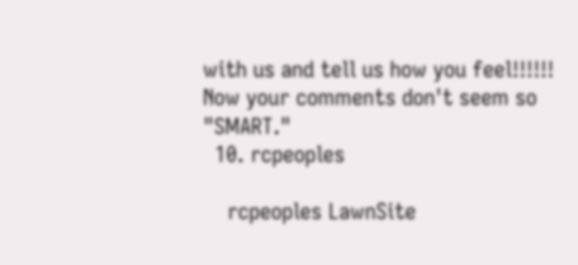with us and tell us how you feel!!!!!! Now your comments don't seem so "SMART."
  10. rcpeoples

    rcpeoples LawnSite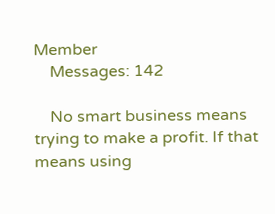Member
    Messages: 142

    No smart business means trying to make a profit. If that means using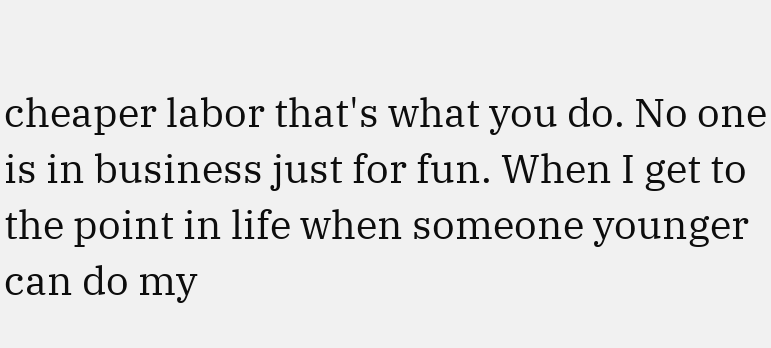cheaper labor that's what you do. No one is in business just for fun. When I get to the point in life when someone younger can do my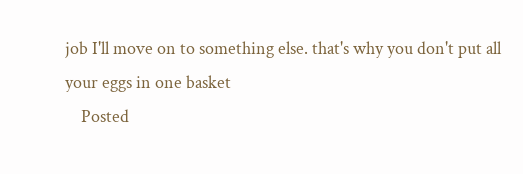job I'll move on to something else. that's why you don't put all your eggs in one basket
    Posted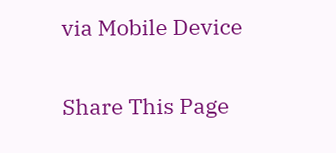via Mobile Device

Share This Page